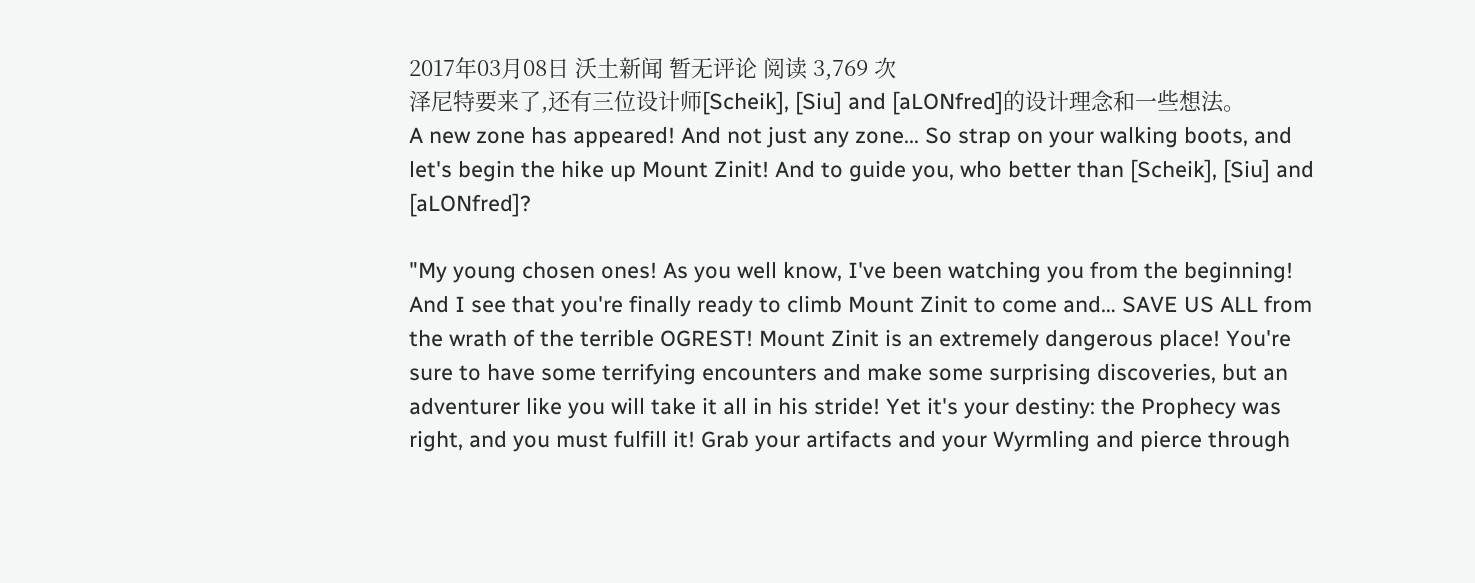2017年03月08日 沃土新闻 暂无评论 阅读 3,769 次
泽尼特要来了,还有三位设计师[Scheik], [Siu] and [aLONfred]的设计理念和一些想法。
A new zone has appeared! And not just any zone... So strap on your walking boots, and let's begin the hike up Mount Zinit! And to guide you, who better than [Scheik], [Siu] and [aLONfred]?

"My young chosen ones! As you well know, I've been watching you from the beginning! And I see that you're finally ready to climb Mount Zinit to come and… SAVE US ALL from the wrath of the terrible OGREST! Mount Zinit is an extremely dangerous place! You're sure to have some terrifying encounters and make some surprising discoveries, but an adventurer like you will take it all in his stride! Yet it's your destiny: the Prophecy was right, and you must fulfill it! Grab your artifacts and your Wyrmling and pierce through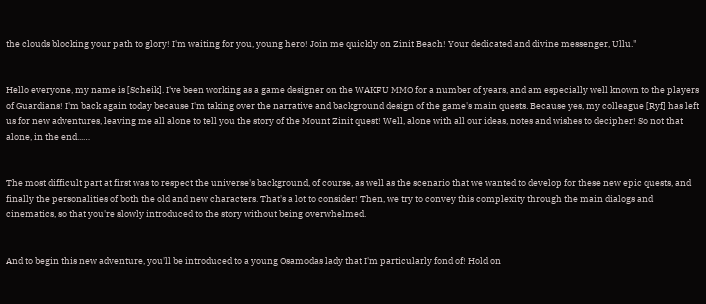the clouds blocking your path to glory! I'm waiting for you, young hero! Join me quickly on Zinit Beach! Your dedicated and divine messenger, Ullu."


Hello everyone, my name is [Scheik]. I've been working as a game designer on the WAKFU MMO for a number of years, and am especially well known to the players of Guardians! I'm back again today because I'm taking over the narrative and background design of the game's main quests. Because yes, my colleague [Ryf] has left us for new adventures, leaving me all alone to tell you the story of the Mount Zinit quest! Well, alone with all our ideas, notes and wishes to decipher! So not that alone, in the end...…


The most difficult part at first was to respect the universe's background, of course, as well as the scenario that we wanted to develop for these new epic quests, and finally the personalities of both the old and new characters. That's a lot to consider! Then, we try to convey this complexity through the main dialogs and cinematics, so that you're slowly introduced to the story without being overwhelmed.


And to begin this new adventure, you'll be introduced to a young Osamodas lady that I'm particularly fond of! Hold on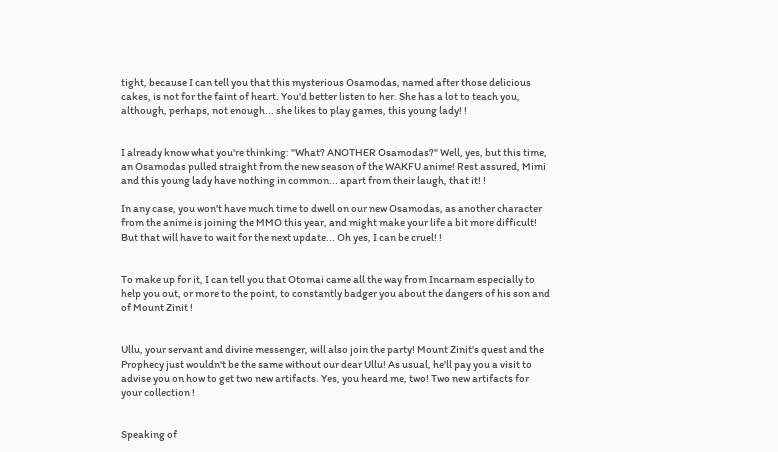tight, because I can tell you that this mysterious Osamodas, named after those delicious cakes, is not for the faint of heart. You'd better listen to her. She has a lot to teach you, although, perhaps, not enough... she likes to play games, this young lady! !


I already know what you're thinking: "What? ANOTHER Osamodas?" Well, yes, but this time, an Osamodas pulled straight from the new season of the WAKFU anime! Rest assured, Mimi and this young lady have nothing in common... apart from their laugh, that it! !

In any case, you won't have much time to dwell on our new Osamodas, as another character from the anime is joining the MMO this year, and might make your life a bit more difficult! But that will have to wait for the next update... Oh yes, I can be cruel! !


To make up for it, I can tell you that Otomai came all the way from Incarnam especially to help you out, or more to the point, to constantly badger you about the dangers of his son and of Mount Zinit !


Ullu, your servant and divine messenger, will also join the party! Mount Zinit's quest and the Prophecy just wouldn't be the same without our dear Ullu! As usual, he'll pay you a visit to advise you on how to get two new artifacts. Yes, you heard me, two! Two new artifacts for your collection !


Speaking of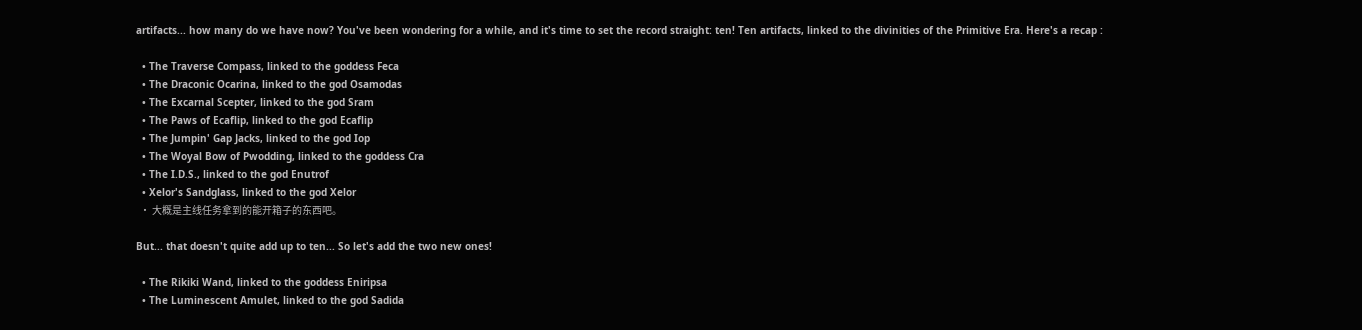artifacts... how many do we have now? You've been wondering for a while, and it's time to set the record straight: ten! Ten artifacts, linked to the divinities of the Primitive Era. Here's a recap :

  • The Traverse Compass, linked to the goddess Feca
  • The Draconic Ocarina, linked to the god Osamodas
  • The Excarnal Scepter, linked to the god Sram
  • The Paws of Ecaflip, linked to the god Ecaflip
  • The Jumpin' Gap Jacks, linked to the god Iop
  • The Woyal Bow of Pwodding, linked to the goddess Cra
  • The I.D.S., linked to the god Enutrof
  • Xelor's Sandglass, linked to the god Xelor
  • 大概是主线任务拿到的能开箱子的东西吧。

But... that doesn't quite add up to ten... So let's add the two new ones!

  • The Rikiki Wand, linked to the goddess Eniripsa
  • The Luminescent Amulet, linked to the god Sadida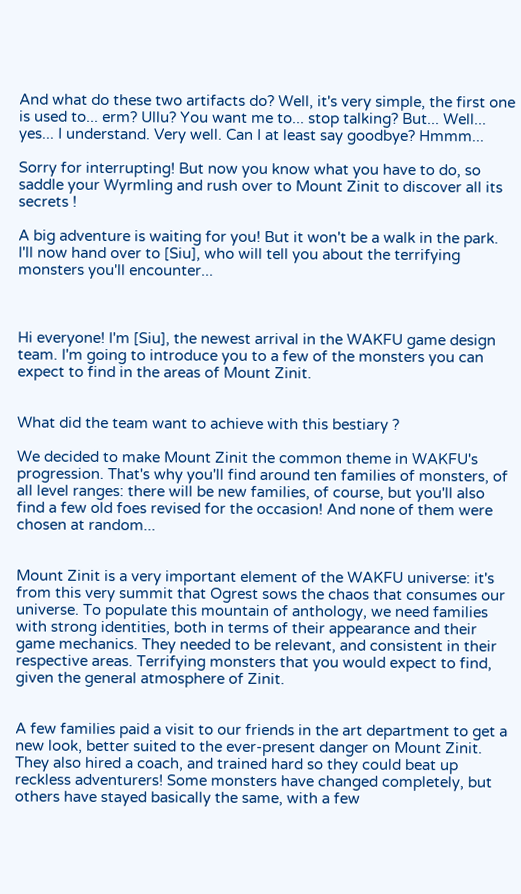And what do these two artifacts do? Well, it's very simple, the first one is used to... erm? Ullu? You want me to... stop talking? But... Well... yes... I understand. Very well. Can I at least say goodbye? Hmmm...

Sorry for interrupting! But now you know what you have to do, so saddle your Wyrmling and rush over to Mount Zinit to discover all its secrets !

A big adventure is waiting for you! But it won't be a walk in the park. I'll now hand over to [Siu], who will tell you about the terrifying monsters you'll encounter...



Hi everyone! I'm [Siu], the newest arrival in the WAKFU game design team. I'm going to introduce you to a few of the monsters you can expect to find in the areas of Mount Zinit.


What did the team want to achieve with this bestiary ?

We decided to make Mount Zinit the common theme in WAKFU's progression. That's why you'll find around ten families of monsters, of all level ranges: there will be new families, of course, but you'll also find a few old foes revised for the occasion! And none of them were chosen at random...


Mount Zinit is a very important element of the WAKFU universe: it's from this very summit that Ogrest sows the chaos that consumes our universe. To populate this mountain of anthology, we need families with strong identities, both in terms of their appearance and their game mechanics. They needed to be relevant, and consistent in their respective areas. Terrifying monsters that you would expect to find, given the general atmosphere of Zinit.


A few families paid a visit to our friends in the art department to get a new look, better suited to the ever-present danger on Mount Zinit. They also hired a coach, and trained hard so they could beat up reckless adventurers! Some monsters have changed completely, but others have stayed basically the same, with a few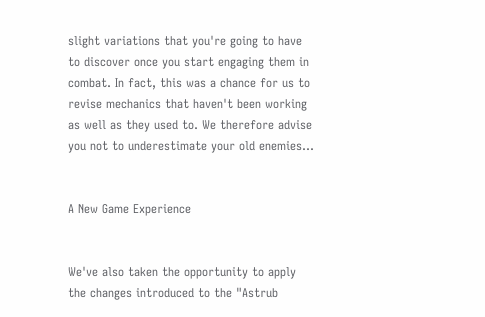slight variations that you're going to have to discover once you start engaging them in combat. In fact, this was a chance for us to revise mechanics that haven't been working as well as they used to. We therefore advise you not to underestimate your old enemies...


A New Game Experience


We've also taken the opportunity to apply the changes introduced to the "Astrub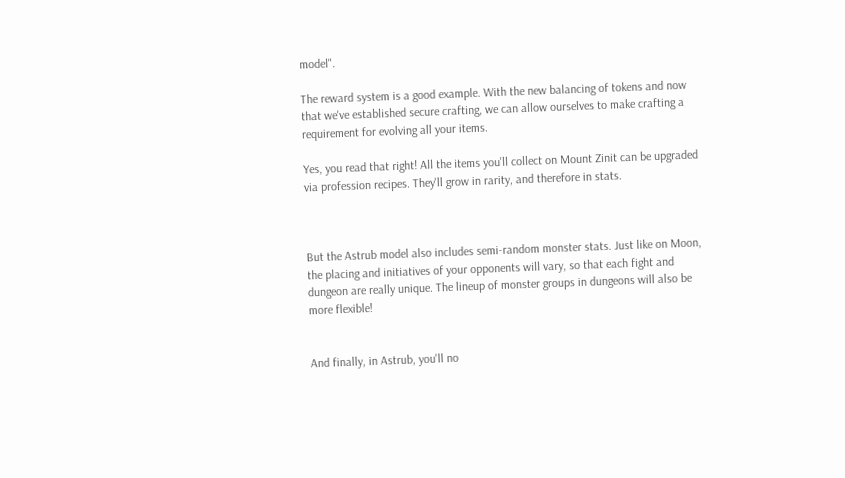model".

The reward system is a good example. With the new balancing of tokens and now that we've established secure crafting, we can allow ourselves to make crafting a requirement for evolving all your items.

Yes, you read that right! All the items you'll collect on Mount Zinit can be upgraded via profession recipes. They'll grow in rarity, and therefore in stats.



But the Astrub model also includes semi-random monster stats. Just like on Moon, the placing and initiatives of your opponents will vary, so that each fight and dungeon are really unique. The lineup of monster groups in dungeons will also be more flexible!


And finally, in Astrub, you'll no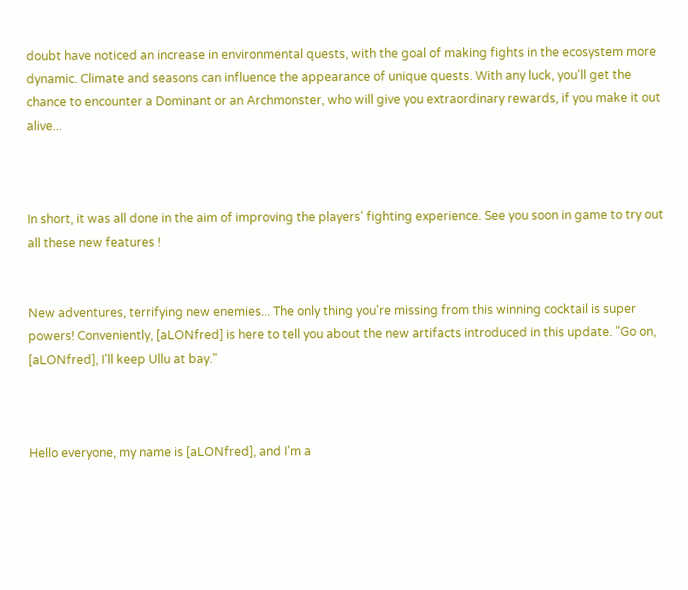doubt have noticed an increase in environmental quests, with the goal of making fights in the ecosystem more dynamic. Climate and seasons can influence the appearance of unique quests. With any luck, you'll get the chance to encounter a Dominant or an Archmonster, who will give you extraordinary rewards, if you make it out alive...



In short, it was all done in the aim of improving the players' fighting experience. See you soon in game to try out all these new features !


New adventures, terrifying new enemies... The only thing you're missing from this winning cocktail is super powers! Conveniently, [aLONfred] is here to tell you about the new artifacts introduced in this update. "Go on, [aLONfred], I'll keep Ullu at bay."



Hello everyone, my name is [aLONfred], and I'm a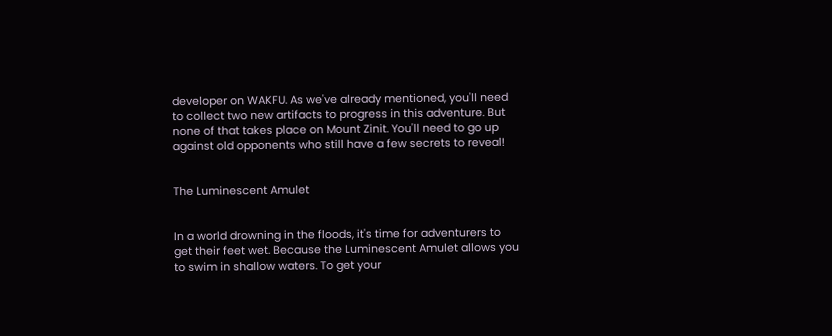developer on WAKFU. As we've already mentioned, you'll need to collect two new artifacts to progress in this adventure. But none of that takes place on Mount Zinit. You'll need to go up against old opponents who still have a few secrets to reveal!


The Luminescent Amulet


In a world drowning in the floods, it's time for adventurers to get their feet wet. Because the Luminescent Amulet allows you to swim in shallow waters. To get your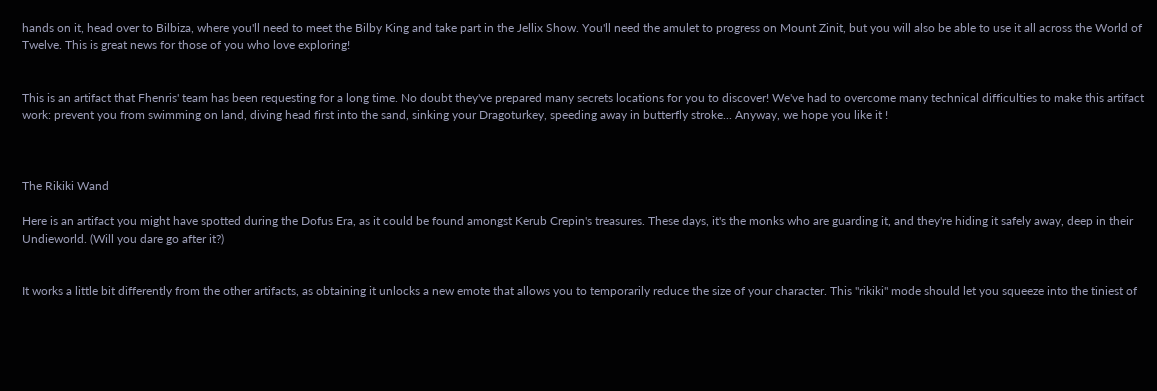hands on it, head over to Bilbiza, where you'll need to meet the Bilby King and take part in the Jellix Show. You'll need the amulet to progress on Mount Zinit, but you will also be able to use it all across the World of Twelve. This is great news for those of you who love exploring!


This is an artifact that Fhenris' team has been requesting for a long time. No doubt they've prepared many secrets locations for you to discover! We've had to overcome many technical difficulties to make this artifact work: prevent you from swimming on land, diving head first into the sand, sinking your Dragoturkey, speeding away in butterfly stroke... Anyway, we hope you like it !



The Rikiki Wand

Here is an artifact you might have spotted during the Dofus Era, as it could be found amongst Kerub Crepin's treasures. These days, it's the monks who are guarding it, and they're hiding it safely away, deep in their Undieworld. (Will you dare go after it?)


It works a little bit differently from the other artifacts, as obtaining it unlocks a new emote that allows you to temporarily reduce the size of your character. This "rikiki" mode should let you squeeze into the tiniest of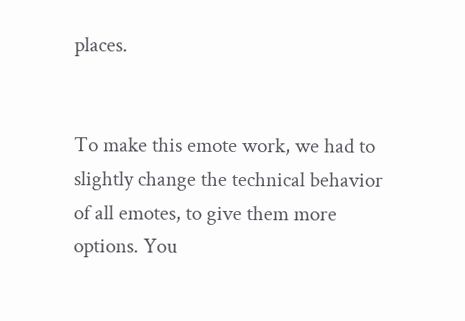places.


To make this emote work, we had to slightly change the technical behavior of all emotes, to give them more options. You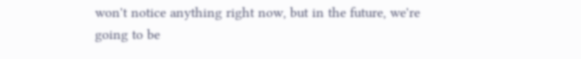won't notice anything right now, but in the future, we're going to be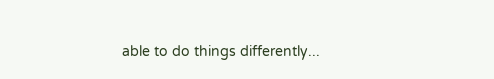able to do things differently...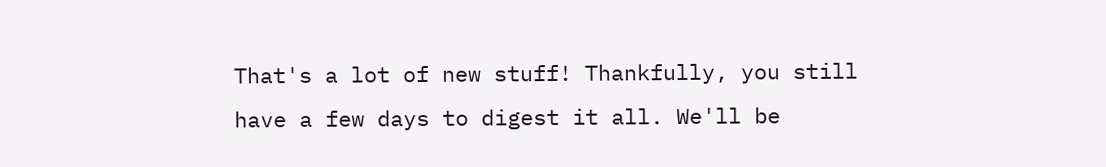That's a lot of new stuff! Thankfully, you still have a few days to digest it all. We'll be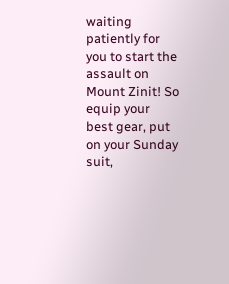waiting patiently for you to start the assault on Mount Zinit! So equip your best gear, put on your Sunday suit,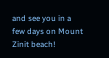and see you in a few days on Mount Zinit beach!